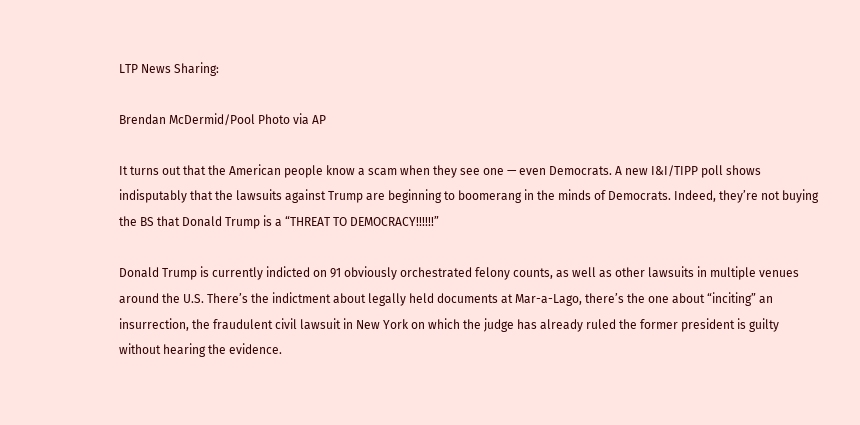LTP News Sharing:

Brendan McDermid/Pool Photo via AP

It turns out that the American people know a scam when they see one — even Democrats. A new I&I/TIPP poll shows indisputably that the lawsuits against Trump are beginning to boomerang in the minds of Democrats. Indeed, they’re not buying the BS that Donald Trump is a “THREAT TO DEMOCRACY!!!!!!”

Donald Trump is currently indicted on 91 obviously orchestrated felony counts, as well as other lawsuits in multiple venues around the U.S. There’s the indictment about legally held documents at Mar-a-Lago, there’s the one about “inciting” an insurrection, the fraudulent civil lawsuit in New York on which the judge has already ruled the former president is guilty without hearing the evidence.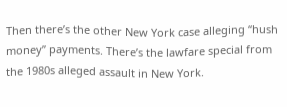Then there’s the other New York case alleging “hush money” payments. There’s the lawfare special from the 1980s alleged assault in New York.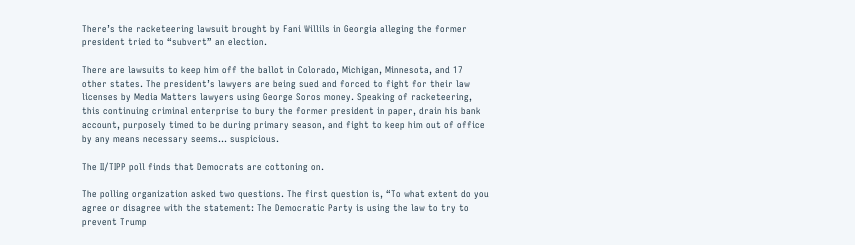There’s the racketeering lawsuit brought by Fani Willils in Georgia alleging the former president tried to “subvert” an election.

There are lawsuits to keep him off the ballot in Colorado, Michigan, Minnesota, and 17 other states. The president’s lawyers are being sued and forced to fight for their law licenses by Media Matters lawyers using George Soros money. Speaking of racketeering, this continuing criminal enterprise to bury the former president in paper, drain his bank account, purposely timed to be during primary season, and fight to keep him out of office by any means necessary seems… suspicious.

The II/TIPP poll finds that Democrats are cottoning on.

The polling organization asked two questions. The first question is, “To what extent do you agree or disagree with the statement: The Democratic Party is using the law to try to prevent Trump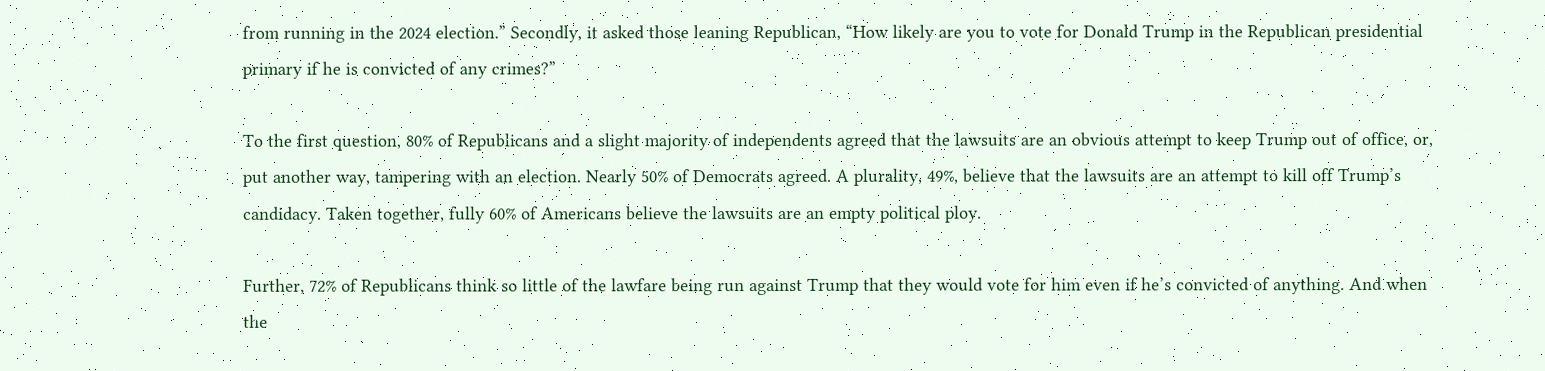from running in the 2024 election.” Secondly, it asked those leaning Republican, “How likely are you to vote for Donald Trump in the Republican presidential primary if he is convicted of any crimes?”

To the first question, 80% of Republicans and a slight majority of independents agreed that the lawsuits are an obvious attempt to keep Trump out of office, or, put another way, tampering with an election. Nearly 50% of Democrats agreed. A plurality, 49%, believe that the lawsuits are an attempt to kill off Trump’s candidacy. Taken together, fully 60% of Americans believe the lawsuits are an empty political ploy.

Further, 72% of Republicans think so little of the lawfare being run against Trump that they would vote for him even if he’s convicted of anything. And when the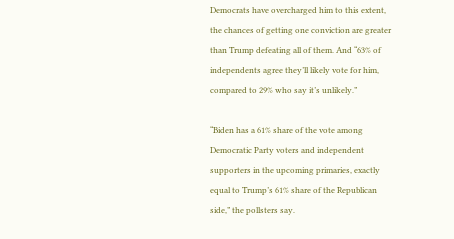Democrats have overcharged him to this extent, the chances of getting one conviction are greater than Trump defeating all of them. And “63% of independents agree they’ll likely vote for him, compared to 29% who say it’s unlikely.”

“Biden has a 61% share of the vote among Democratic Party voters and independent supporters in the upcoming primaries, exactly equal to Trump’s 61% share of the Republican side,” the pollsters say.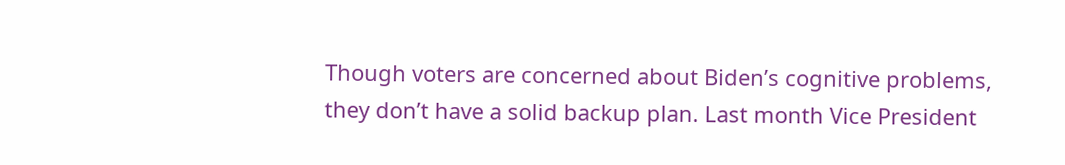Though voters are concerned about Biden’s cognitive problems, they don’t have a solid backup plan. Last month Vice President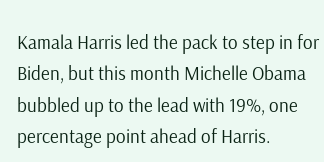Kamala Harris led the pack to step in for Biden, but this month Michelle Obama bubbled up to the lead with 19%, one percentage point ahead of Harris.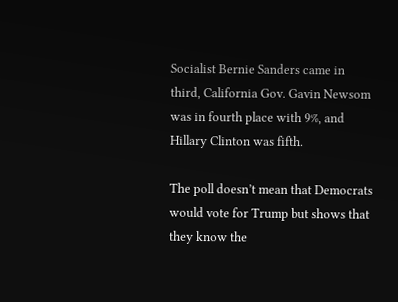Socialist Bernie Sanders came in third, California Gov. Gavin Newsom was in fourth place with 9%, and Hillary Clinton was fifth.

The poll doesn’t mean that Democrats would vote for Trump but shows that they know the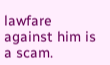lawfare against him is a scam.